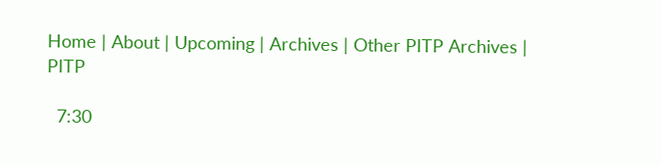Home | About | Upcoming | Archives | Other PITP Archives | PITP

  7:30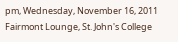pm, Wednesday, November 16, 2011
Fairmont Lounge, St. John's College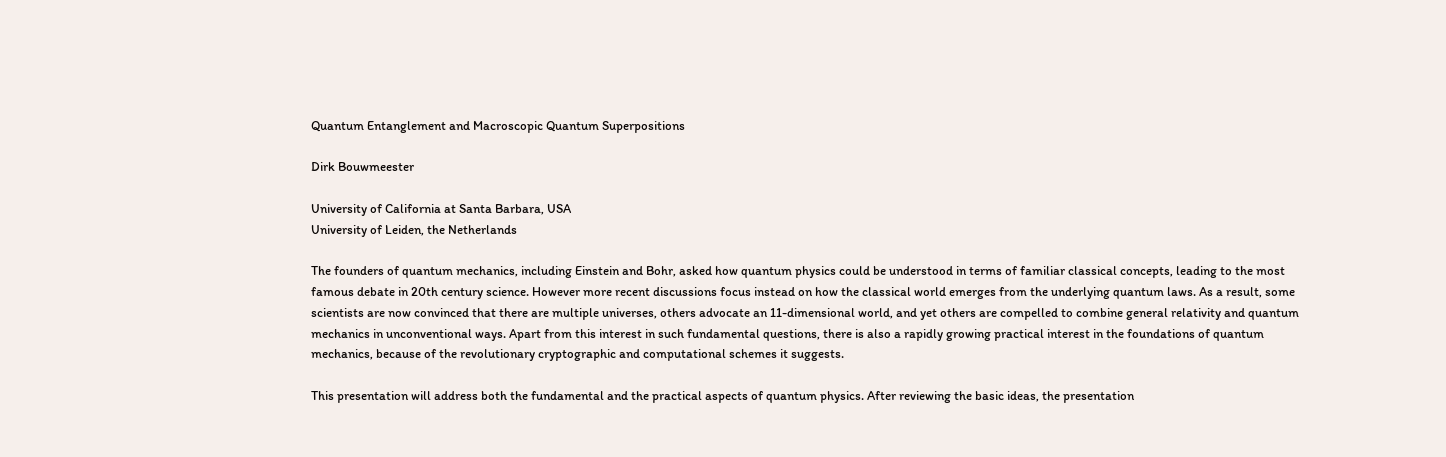Quantum Entanglement and Macroscopic Quantum Superpositions

Dirk Bouwmeester

University of California at Santa Barbara, USA
University of Leiden, the Netherlands

The founders of quantum mechanics, including Einstein and Bohr, asked how quantum physics could be understood in terms of familiar classical concepts, leading to the most famous debate in 20th century science. However more recent discussions focus instead on how the classical world emerges from the underlying quantum laws. As a result, some scientists are now convinced that there are multiple universes, others advocate an 11-dimensional world, and yet others are compelled to combine general relativity and quantum mechanics in unconventional ways. Apart from this interest in such fundamental questions, there is also a rapidly growing practical interest in the foundations of quantum mechanics, because of the revolutionary cryptographic and computational schemes it suggests.

This presentation will address both the fundamental and the practical aspects of quantum physics. After reviewing the basic ideas, the presentation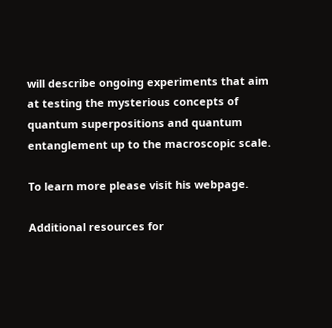will describe ongoing experiments that aim at testing the mysterious concepts of quantum superpositions and quantum entanglement up to the macroscopic scale.

To learn more please visit his webpage.

Additional resources for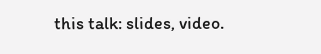this talk: slides, video.